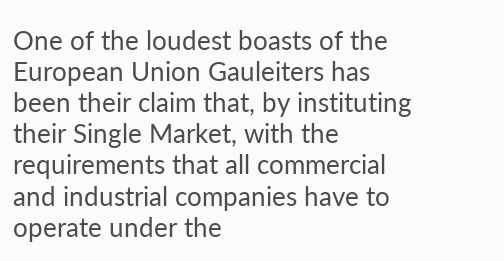One of the loudest boasts of the European Union Gauleiters has been their claim that, by instituting their Single Market, with the requirements that all commercial and industrial companies have to operate under the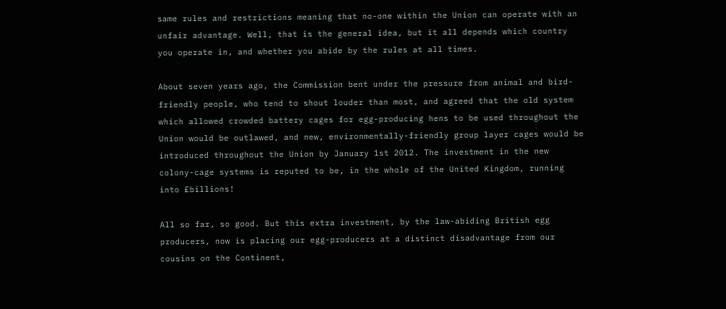same rules and restrictions meaning that no-one within the Union can operate with an unfair advantage. Well, that is the general idea, but it all depends which country you operate in, and whether you abide by the rules at all times.

About seven years ago, the Commission bent under the pressure from animal and bird-friendly people, who tend to shout louder than most, and agreed that the old system which allowed crowded battery cages for egg-producing hens to be used throughout the Union would be outlawed, and new, environmentally-friendly group layer cages would be introduced throughout the Union by January 1st 2012. The investment in the new colony-cage systems is reputed to be, in the whole of the United Kingdom, running into £billions!

All so far, so good. But this extra investment, by the law-abiding British egg producers, now is placing our egg-producers at a distinct disadvantage from our cousins on the Continent,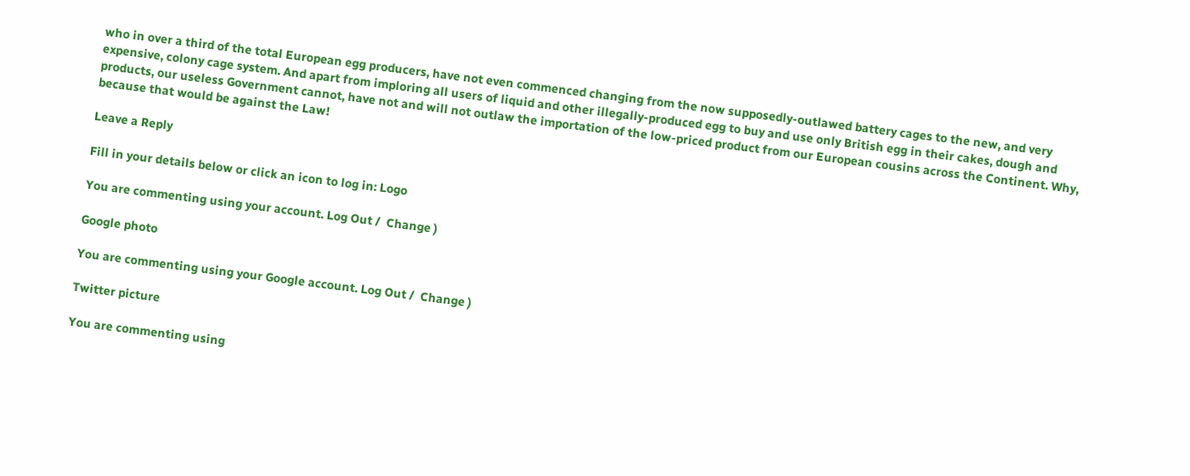who in over a third of the total European egg producers, have not even commenced changing from the now supposedly-outlawed battery cages to the new, and very expensive, colony cage system. And apart from imploring all users of liquid and other illegally-produced egg to buy and use only British egg in their cakes, dough and products, our useless Government cannot, have not and will not outlaw the importation of the low-priced product from our European cousins across the Continent. Why, because that would be against the Law!

Leave a Reply

Fill in your details below or click an icon to log in: Logo

You are commenting using your account. Log Out /  Change )

Google photo

You are commenting using your Google account. Log Out /  Change )

Twitter picture

You are commenting using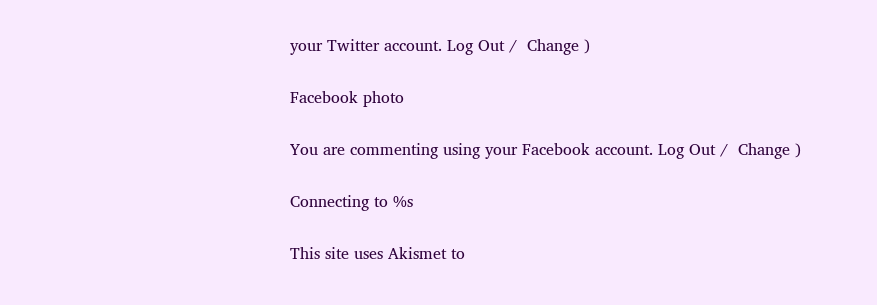your Twitter account. Log Out /  Change )

Facebook photo

You are commenting using your Facebook account. Log Out /  Change )

Connecting to %s

This site uses Akismet to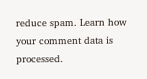reduce spam. Learn how your comment data is processed.